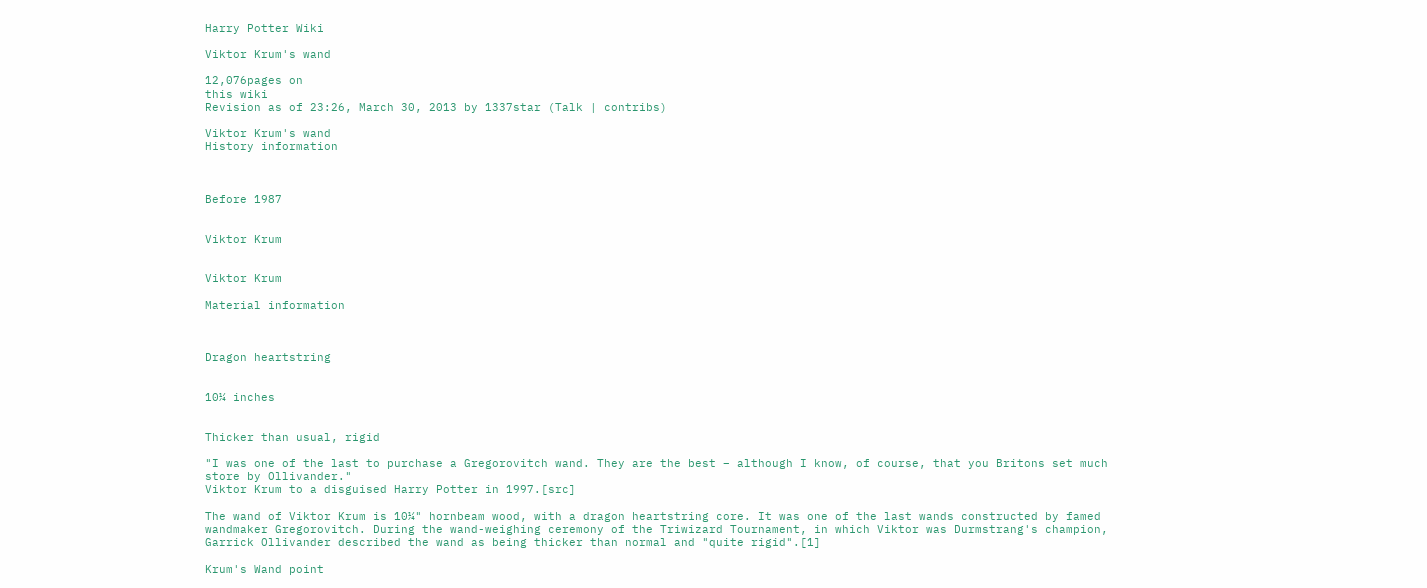Harry Potter Wiki

Viktor Krum's wand

12,076pages on
this wiki
Revision as of 23:26, March 30, 2013 by 1337star (Talk | contribs)

Viktor Krum's wand
History information



Before 1987


Viktor Krum


Viktor Krum

Material information



Dragon heartstring


10¼ inches


Thicker than usual, rigid

"I was one of the last to purchase a Gregorovitch wand. They are the best – although I know, of course, that you Britons set much store by Ollivander."
Viktor Krum to a disguised Harry Potter in 1997.[src]

The wand of Viktor Krum is 10¼" hornbeam wood, with a dragon heartstring core. It was one of the last wands constructed by famed wandmaker Gregorovitch. During the wand-weighing ceremony of the Triwizard Tournament, in which Viktor was Durmstrang's champion, Garrick Ollivander described the wand as being thicker than normal and "quite rigid".[1]

Krum's Wand point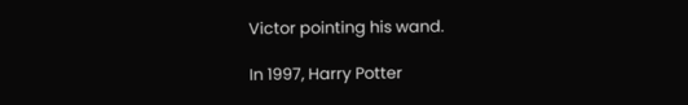Victor pointing his wand.

In 1997, Harry Potter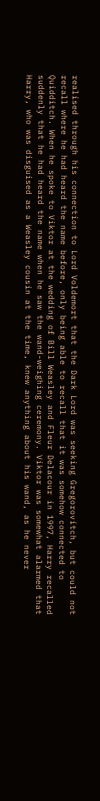realised through his connection to Lord Voldemort that the Dark Lord was seeking Gregorovitch, but could not recall where he had heard the name before, only being able to recall that it was somehow connected to Quidditch. When he spoke to Viktor at the wedding of Bill Weasley and Fleur Delacour in 1997, Harry recalled suddenly that he had heard the name when he saw the wand-weighing ceremony. Viktor was somewhat alarmed that Harry, who was disguised as a Weasley cousin at the time, knew anything about his wand, as he never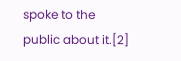spoke to the public about it.[2]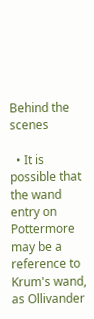Behind the scenes

  • It is possible that the wand entry on Pottermore may be a reference to Krum's wand, as Ollivander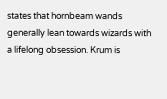states that hornbeam wands generally lean towards wizards with a lifelong obsession. Krum is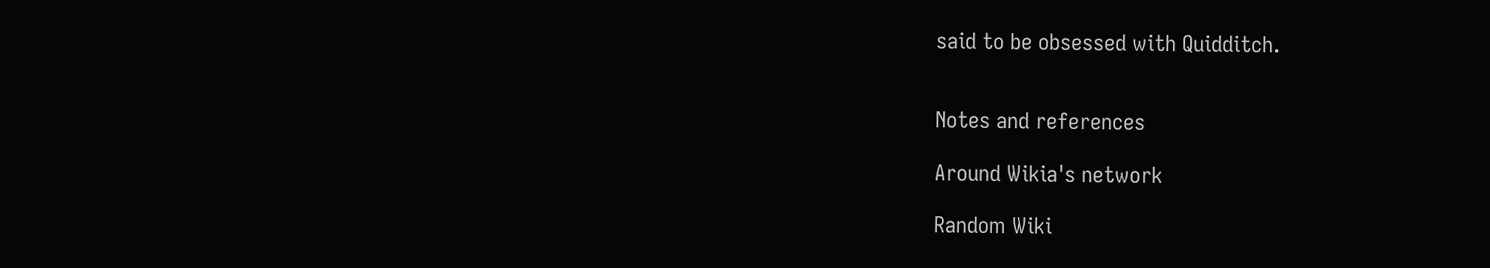said to be obsessed with Quidditch.


Notes and references

Around Wikia's network

Random Wiki